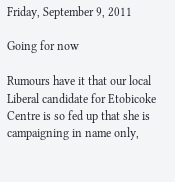Friday, September 9, 2011

Going for now

Rumours have it that our local Liberal candidate for Etobicoke Centre is so fed up that she is campaigning in name only,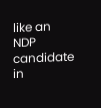like an NDP candidate in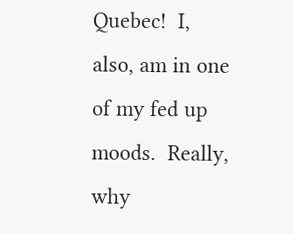Quebec!  I, also, am in one of my fed up moods.  Really, why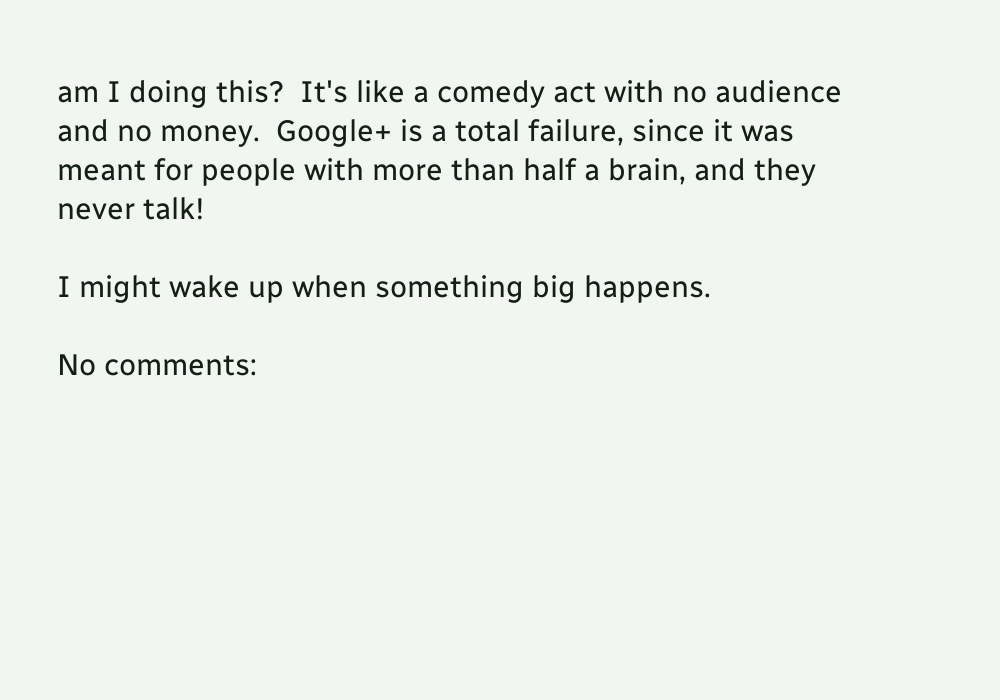am I doing this?  It's like a comedy act with no audience and no money.  Google+ is a total failure, since it was meant for people with more than half a brain, and they never talk!

I might wake up when something big happens.

No comments: